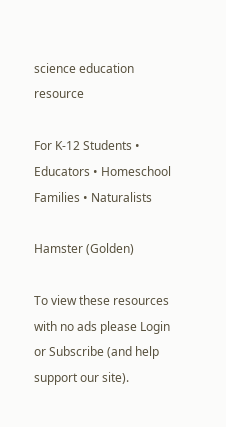science education resource

For K-12 Students • Educators • Homeschool Families • Naturalists

Hamster (Golden)

To view these resources with no ads please Login or Subscribe (and help support our site).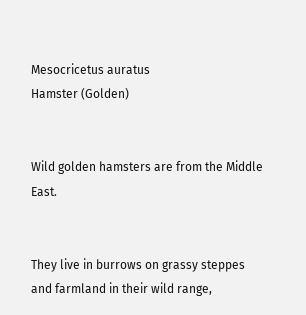Mesocricetus auratus
Hamster (Golden)


Wild golden hamsters are from the Middle East.


They live in burrows on grassy steppes and farmland in their wild range,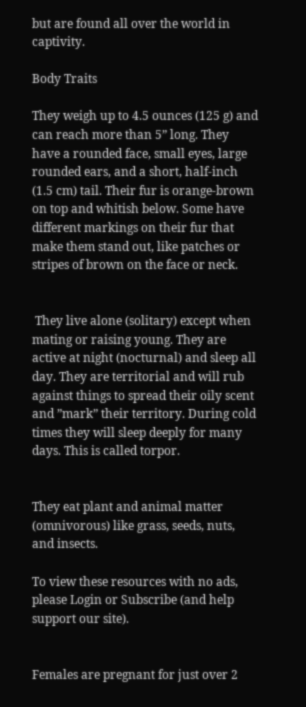but are found all over the world in captivity.

Body Traits

They weigh up to 4.5 ounces (125 g) and can reach more than 5” long. They have a rounded face, small eyes, large rounded ears, and a short, half-inch (1.5 cm) tail. Their fur is orange-brown on top and whitish below. Some have different markings on their fur that make them stand out, like patches or stripes of brown on the face or neck.


 They live alone (solitary) except when mating or raising young. They are active at night (nocturnal) and sleep all day. They are territorial and will rub against things to spread their oily scent and ”mark” their territory. During cold times they will sleep deeply for many days. This is called torpor.


They eat plant and animal matter (omnivorous) like grass, seeds, nuts, and insects.

To view these resources with no ads, please Login or Subscribe (and help support our site).


Females are pregnant for just over 2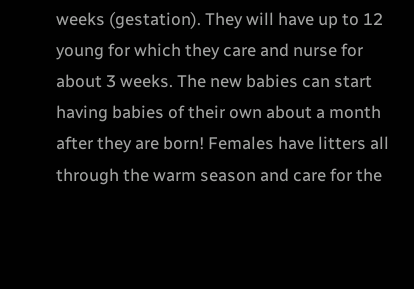weeks (gestation). They will have up to 12 young for which they care and nurse for about 3 weeks. The new babies can start having babies of their own about a month after they are born! Females have litters all through the warm season and care for the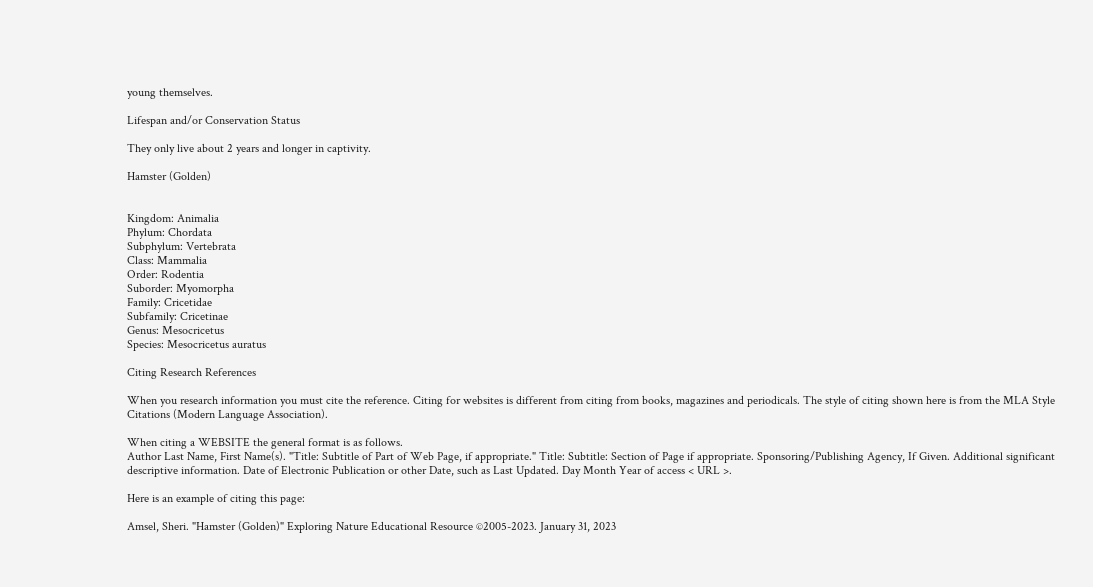young themselves.

Lifespan and/or Conservation Status

They only live about 2 years and longer in captivity.

Hamster (Golden)


Kingdom: Animalia
Phylum: Chordata
Subphylum: Vertebrata
Class: Mammalia
Order: Rodentia
Suborder: Myomorpha
Family: Cricetidae
Subfamily: Cricetinae
Genus: Mesocricetus
Species: Mesocricetus auratus

Citing Research References

When you research information you must cite the reference. Citing for websites is different from citing from books, magazines and periodicals. The style of citing shown here is from the MLA Style Citations (Modern Language Association).

When citing a WEBSITE the general format is as follows.
Author Last Name, First Name(s). "Title: Subtitle of Part of Web Page, if appropriate." Title: Subtitle: Section of Page if appropriate. Sponsoring/Publishing Agency, If Given. Additional significant descriptive information. Date of Electronic Publication or other Date, such as Last Updated. Day Month Year of access < URL >.

Here is an example of citing this page:

Amsel, Sheri. "Hamster (Golden)" Exploring Nature Educational Resource ©2005-2023. January 31, 2023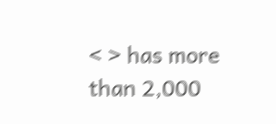< > has more than 2,000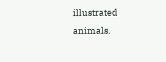illustrated animals.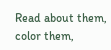Read about them, color them,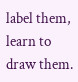label them, learn to draw them.